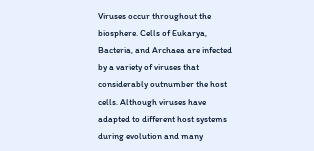Viruses occur throughout the biosphere. Cells of Eukarya, Bacteria, and Archaea are infected by a variety of viruses that considerably outnumber the host cells. Although viruses have adapted to different host systems during evolution and many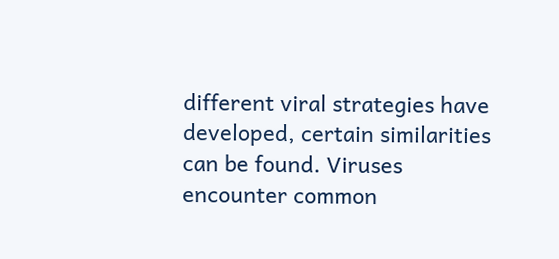different viral strategies have developed, certain similarities can be found. Viruses encounter common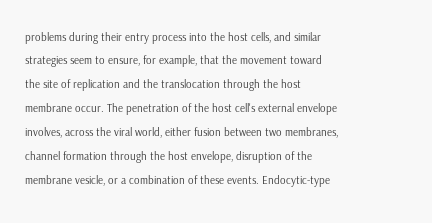problems during their entry process into the host cells, and similar strategies seem to ensure, for example, that the movement toward the site of replication and the translocation through the host membrane occur. The penetration of the host cell's external envelope involves, across the viral world, either fusion between two membranes, channel formation through the host envelope, disruption of the membrane vesicle, or a combination of these events. Endocytic-type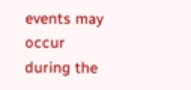events may occur during the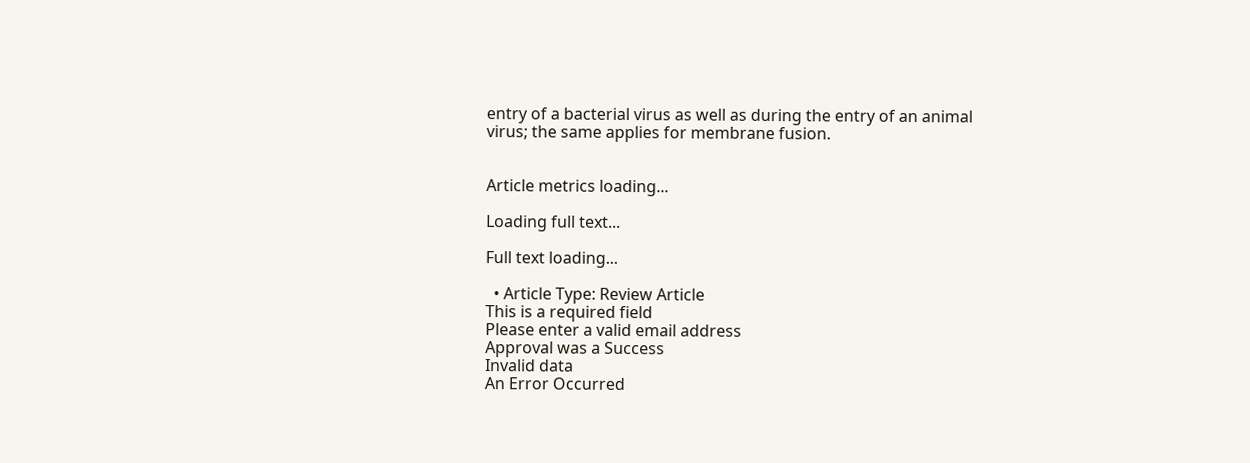entry of a bacterial virus as well as during the entry of an animal virus; the same applies for membrane fusion.


Article metrics loading...

Loading full text...

Full text loading...

  • Article Type: Review Article
This is a required field
Please enter a valid email address
Approval was a Success
Invalid data
An Error Occurred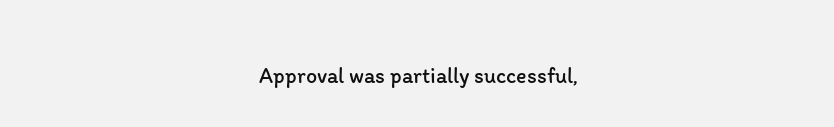Approval was partially successful,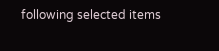following selected items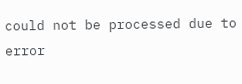could not be processed due to error